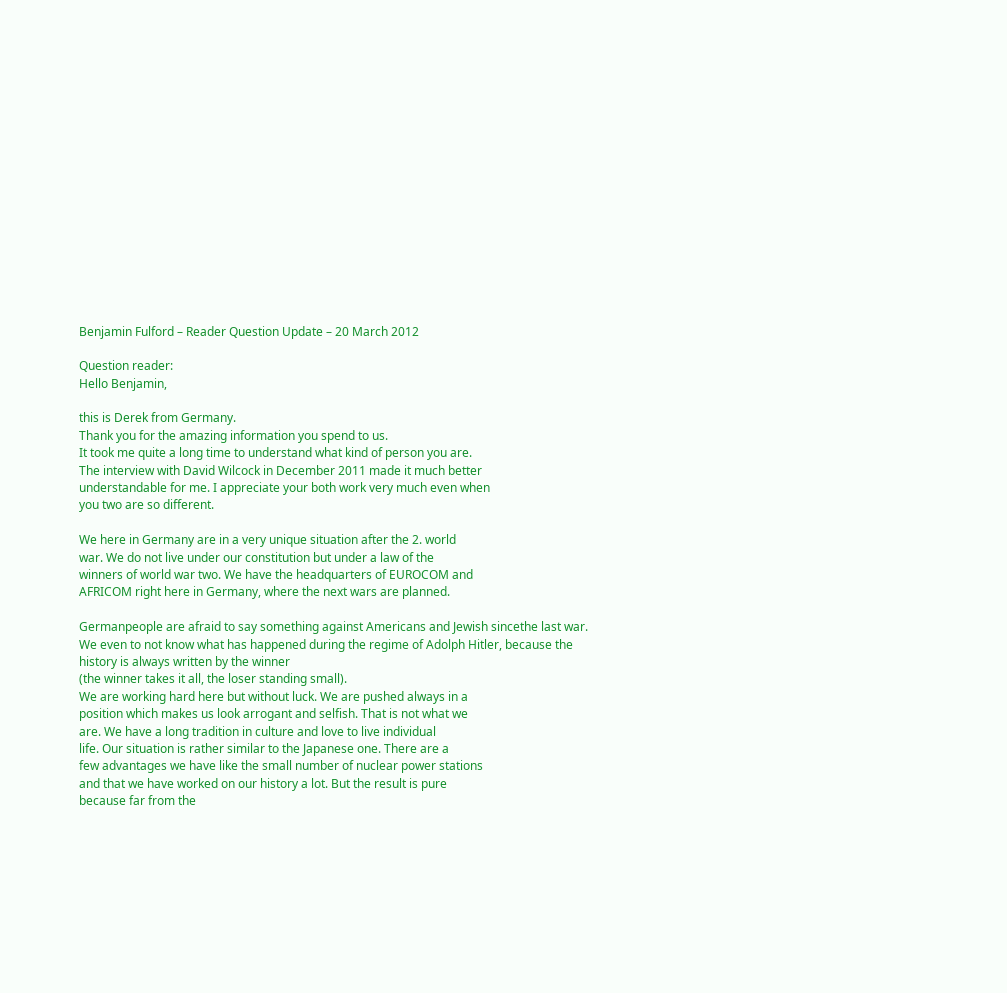Benjamin Fulford – Reader Question Update – 20 March 2012

Question reader:
Hello Benjamin,

this is Derek from Germany.
Thank you for the amazing information you spend to us.
It took me quite a long time to understand what kind of person you are.
The interview with David Wilcock in December 2011 made it much better
understandable for me. I appreciate your both work very much even when
you two are so different.

We here in Germany are in a very unique situation after the 2. world
war. We do not live under our constitution but under a law of the
winners of world war two. We have the headquarters of EUROCOM and
AFRICOM right here in Germany, where the next wars are planned.

Germanpeople are afraid to say something against Americans and Jewish sincethe last war. We even to not know what has happened during the regime of Adolph Hitler, because the history is always written by the winner
(the winner takes it all, the loser standing small).
We are working hard here but without luck. We are pushed always in a
position which makes us look arrogant and selfish. That is not what we
are. We have a long tradition in culture and love to live individual
life. Our situation is rather similar to the Japanese one. There are a
few advantages we have like the small number of nuclear power stations
and that we have worked on our history a lot. But the result is pure
because far from the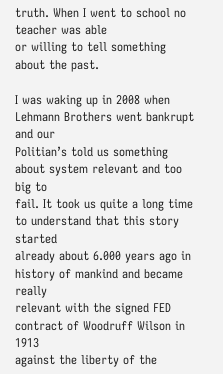truth. When I went to school no teacher was able
or willing to tell something about the past.

I was waking up in 2008 when Lehmann Brothers went bankrupt and our
Politian’s told us something about system relevant and too big to
fail. It took us quite a long time to understand that this story started
already about 6.000 years ago in history of mankind and became really
relevant with the signed FED contract of Woodruff Wilson in 1913
against the liberty of the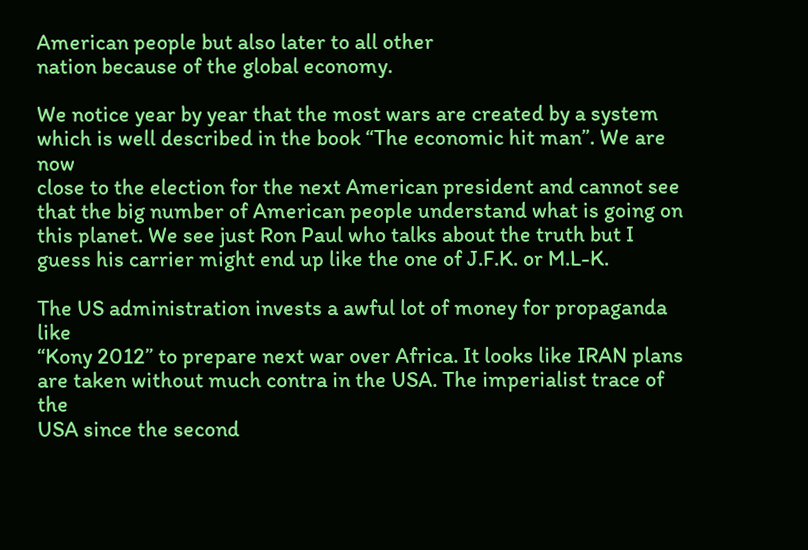American people but also later to all other
nation because of the global economy.

We notice year by year that the most wars are created by a system
which is well described in the book “The economic hit man”. We are now
close to the election for the next American president and cannot see
that the big number of American people understand what is going on
this planet. We see just Ron Paul who talks about the truth but I
guess his carrier might end up like the one of J.F.K. or M.L-K.

The US administration invests a awful lot of money for propaganda like
“Kony 2012” to prepare next war over Africa. It looks like IRAN plans
are taken without much contra in the USA. The imperialist trace of the
USA since the second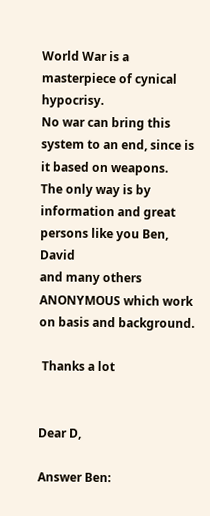World War is a masterpiece of cynical hypocrisy.
No war can bring this system to an end, since is it based on weapons.
The only way is by information and great persons like you Ben, David
and many others ANONYMOUS which work on basis and background.

 Thanks a lot


Dear D,

Answer Ben: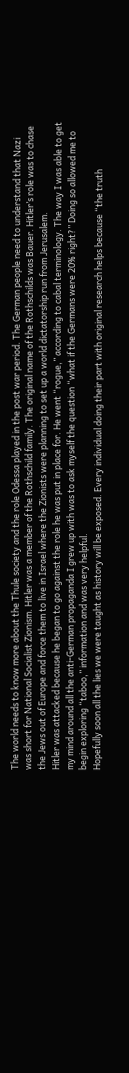The world needs to know more about the Thule society and the role Odessa played in the post war period. The German people need to understand that Nazi was short for National Socialist Zionism. Hitler was a member of the Rothschild family. The original name of the Rothschilds was Bauer. Hitler’s role was to chase the Jews out of Europe and force them to live in Israel where the Zionists were planning to set up a world dictatorship run from Jerusalem.
Hitler was attacked because he began to go against the role he was put in place for. He went “rogue,” according to cabal terminology. The way I was able to get my mind around all the anti-German propaganda I grew up with was to ask myself the question “what if the Germans were 20% right?” Doing so allowed me to begin exploring “taboo,” information and was very helpful.
Hopefully soon all the lies we were taught as history will be exposed. Every individual doing their part with original research helps because “the truth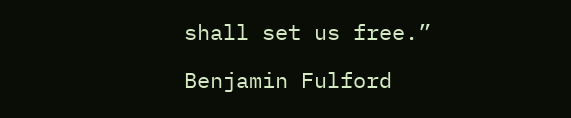shall set us free.”

Benjamin Fulford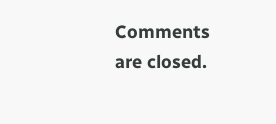Comments are closed.